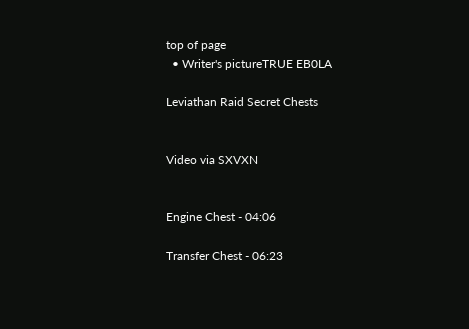top of page
  • Writer's pictureTRUE EB0LA

Leviathan Raid Secret Chests


Video via SXVXN


Engine Chest - 04:06

Transfer Chest - 06:23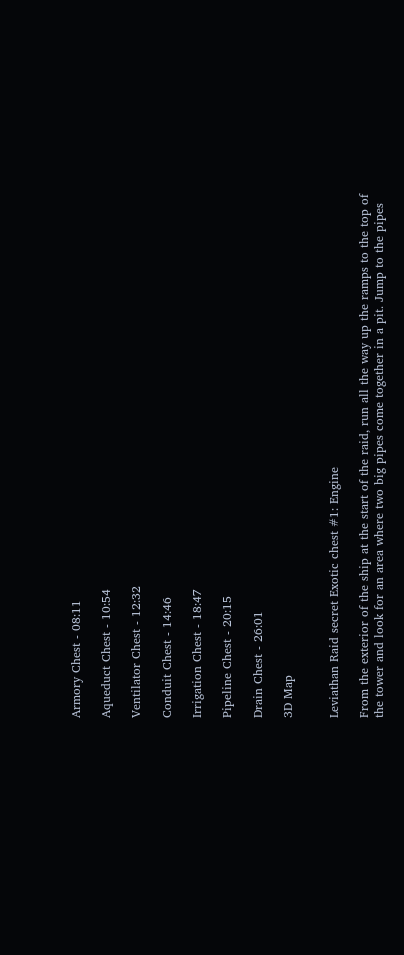Armory Chest - 08:11

Aqueduct Chest - 10:54

Ventilator Chest - 12:32

Conduit Chest - 14:46

Irrigation Chest - 18:47

Pipeline Chest - 20:15

Drain Chest - 26:01

3D Map


Leviathan Raid secret Exotic chest #1: Engine

From the exterior of the ship at the start of the raid, run all the way up the ramps to the top of the tower and look for an area where two big pipes come together in a pit. Jump to the pipes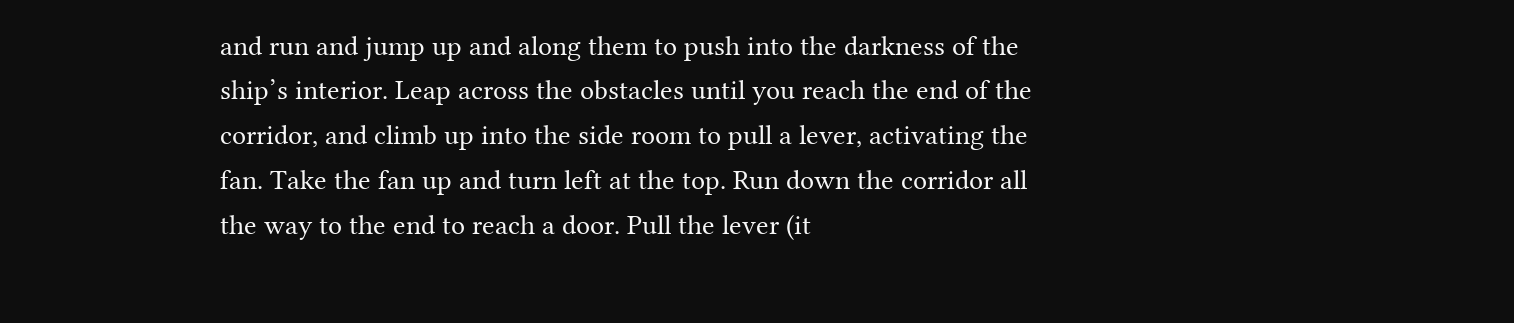and run and jump up and along them to push into the darkness of the ship’s interior. Leap across the obstacles until you reach the end of the corridor, and climb up into the side room to pull a lever, activating the fan. Take the fan up and turn left at the top. Run down the corridor all the way to the end to reach a door. Pull the lever (it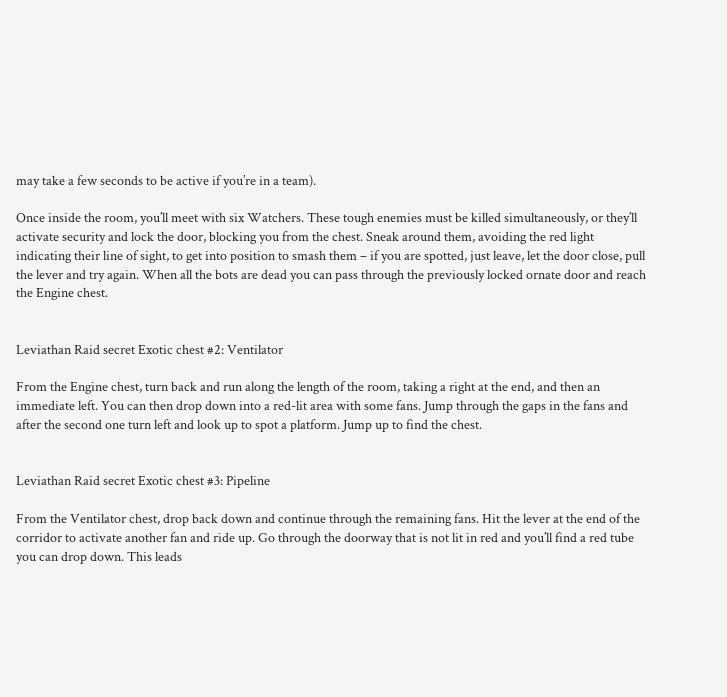may take a few seconds to be active if you’re in a team).

Once inside the room, you’ll meet with six Watchers. These tough enemies must be killed simultaneously, or they’ll activate security and lock the door, blocking you from the chest. Sneak around them, avoiding the red light indicating their line of sight, to get into position to smash them – if you are spotted, just leave, let the door close, pull the lever and try again. When all the bots are dead you can pass through the previously locked ornate door and reach the Engine chest.


Leviathan Raid secret Exotic chest #2: Ventilator

From the Engine chest, turn back and run along the length of the room, taking a right at the end, and then an immediate left. You can then drop down into a red-lit area with some fans. Jump through the gaps in the fans and after the second one turn left and look up to spot a platform. Jump up to find the chest.


Leviathan Raid secret Exotic chest #3: Pipeline

From the Ventilator chest, drop back down and continue through the remaining fans. Hit the lever at the end of the corridor to activate another fan and ride up. Go through the doorway that is not lit in red and you’ll find a red tube you can drop down. This leads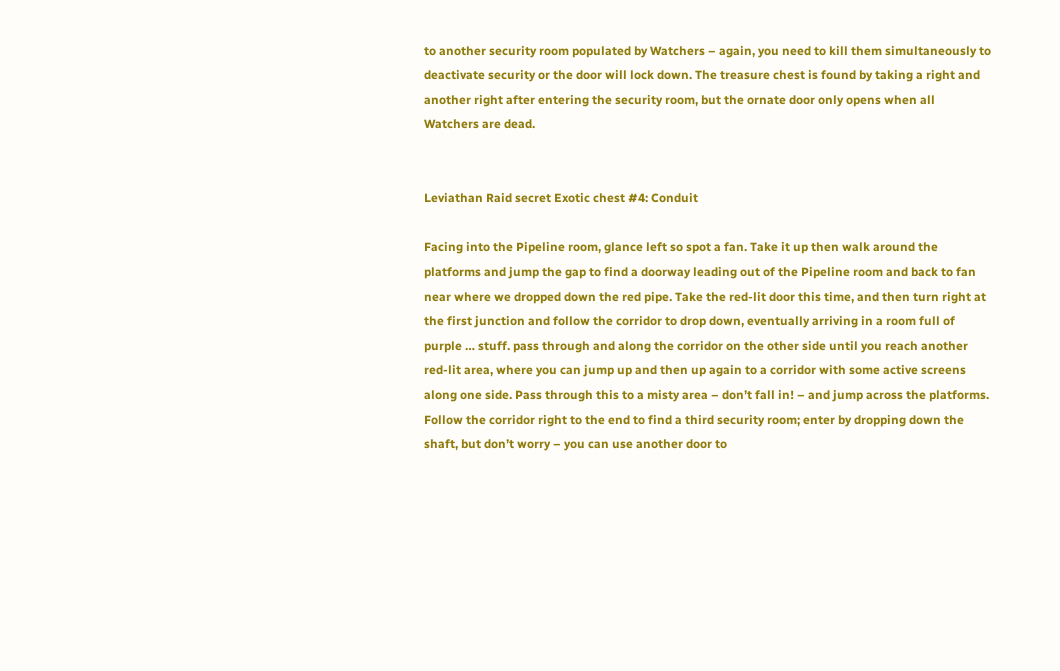to another security room populated by Watchers – again, you need to kill them simultaneously to deactivate security or the door will lock down. The treasure chest is found by taking a right and another right after entering the security room, but the ornate door only opens when all Watchers are dead.


Leviathan Raid secret Exotic chest #4: Conduit

Facing into the Pipeline room, glance left so spot a fan. Take it up then walk around the platforms and jump the gap to find a doorway leading out of the Pipeline room and back to fan near where we dropped down the red pipe. Take the red-lit door this time, and then turn right at the first junction and follow the corridor to drop down, eventually arriving in a room full of purple … stuff. pass through and along the corridor on the other side until you reach another red-lit area, where you can jump up and then up again to a corridor with some active screens along one side. Pass through this to a misty area – don’t fall in! – and jump across the platforms. Follow the corridor right to the end to find a third security room; enter by dropping down the shaft, but don’t worry – you can use another door to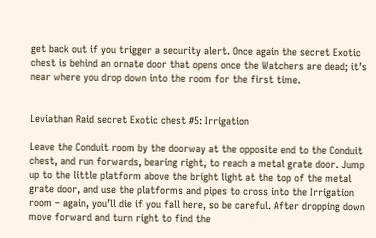get back out if you trigger a security alert. Once again the secret Exotic chest is behind an ornate door that opens once the Watchers are dead; it’s near where you drop down into the room for the first time.


Leviathan Raid secret Exotic chest #5: Irrigation

Leave the Conduit room by the doorway at the opposite end to the Conduit chest, and run forwards, bearing right, to reach a metal grate door. Jump up to the little platform above the bright light at the top of the metal grate door, and use the platforms and pipes to cross into the Irrigation room – again, you’ll die if you fall here, so be careful. After dropping down move forward and turn right to find the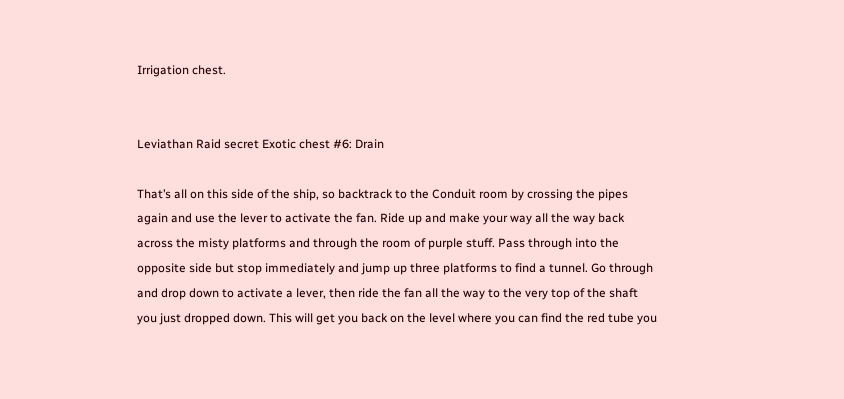Irrigation chest.


Leviathan Raid secret Exotic chest #6: Drain

That’s all on this side of the ship, so backtrack to the Conduit room by crossing the pipes again and use the lever to activate the fan. Ride up and make your way all the way back across the misty platforms and through the room of purple stuff. Pass through into the opposite side but stop immediately and jump up three platforms to find a tunnel. Go through and drop down to activate a lever, then ride the fan all the way to the very top of the shaft you just dropped down. This will get you back on the level where you can find the red tube you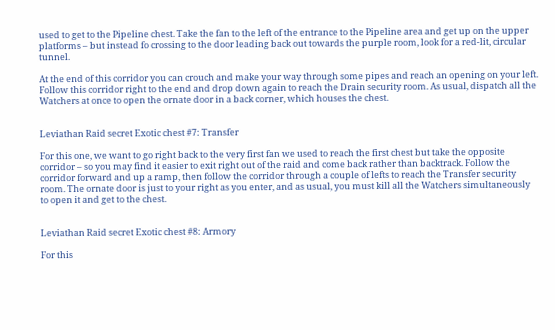used to get to the Pipeline chest. Take the fan to the left of the entrance to the Pipeline area and get up on the upper platforms – but instead fo crossing to the door leading back out towards the purple room, look for a red-lit, circular tunnel.

At the end of this corridor you can crouch and make your way through some pipes and reach an opening on your left. Follow this corridor right to the end and drop down again to reach the Drain security room. As usual, dispatch all the Watchers at once to open the ornate door in a back corner, which houses the chest.


Leviathan Raid secret Exotic chest #7: Transfer

For this one, we want to go right back to the very first fan we used to reach the first chest but take the opposite corridor – so you may find it easier to exit right out of the raid and come back rather than backtrack. Follow the corridor forward and up a ramp, then follow the corridor through a couple of lefts to reach the Transfer security room. The ornate door is just to your right as you enter, and as usual, you must kill all the Watchers simultaneously to open it and get to the chest.


Leviathan Raid secret Exotic chest #8: Armory

For this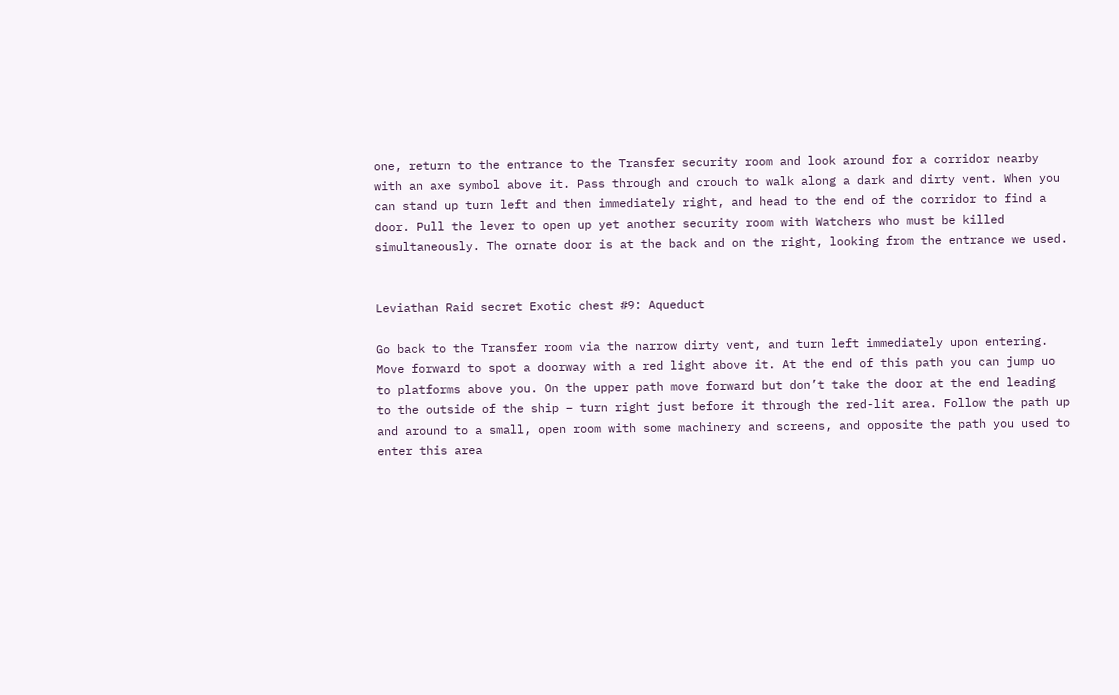one, return to the entrance to the Transfer security room and look around for a corridor nearby with an axe symbol above it. Pass through and crouch to walk along a dark and dirty vent. When you can stand up turn left and then immediately right, and head to the end of the corridor to find a door. Pull the lever to open up yet another security room with Watchers who must be killed simultaneously. The ornate door is at the back and on the right, looking from the entrance we used.


Leviathan Raid secret Exotic chest #9: Aqueduct

Go back to the Transfer room via the narrow dirty vent, and turn left immediately upon entering. Move forward to spot a doorway with a red light above it. At the end of this path you can jump uo to platforms above you. On the upper path move forward but don’t take the door at the end leading to the outside of the ship – turn right just before it through the red-lit area. Follow the path up and around to a small, open room with some machinery and screens, and opposite the path you used to enter this area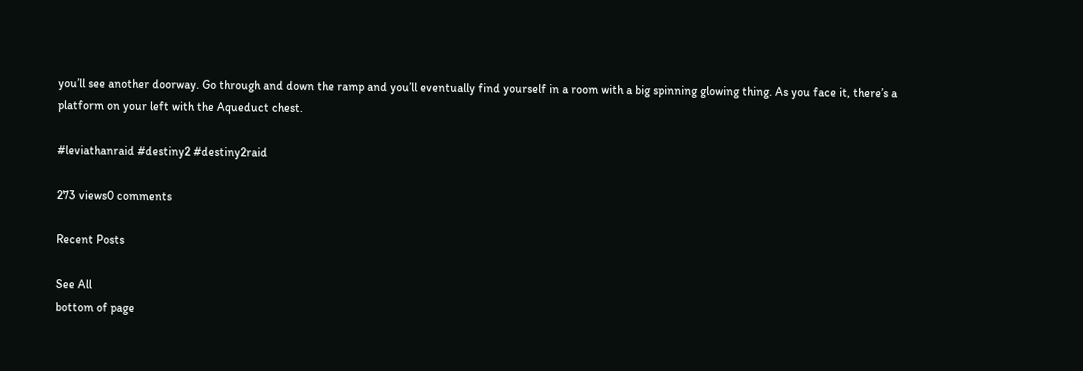you’ll see another doorway. Go through and down the ramp and you’ll eventually find yourself in a room with a big spinning glowing thing. As you face it, there’s a platform on your left with the Aqueduct chest.

#leviathanraid #destiny2 #destiny2raid

273 views0 comments

Recent Posts

See All
bottom of page